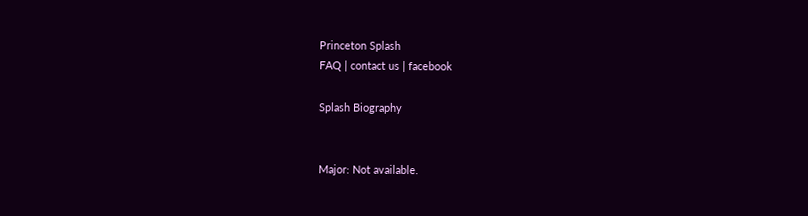Princeton Splash
FAQ | contact us | facebook

Splash Biography


Major: Not available.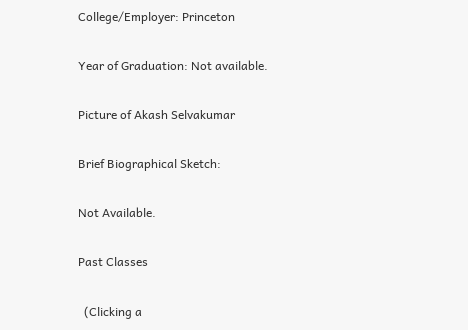College/Employer: Princeton

Year of Graduation: Not available.

Picture of Akash Selvakumar

Brief Biographical Sketch:

Not Available.

Past Classes

  (Clicking a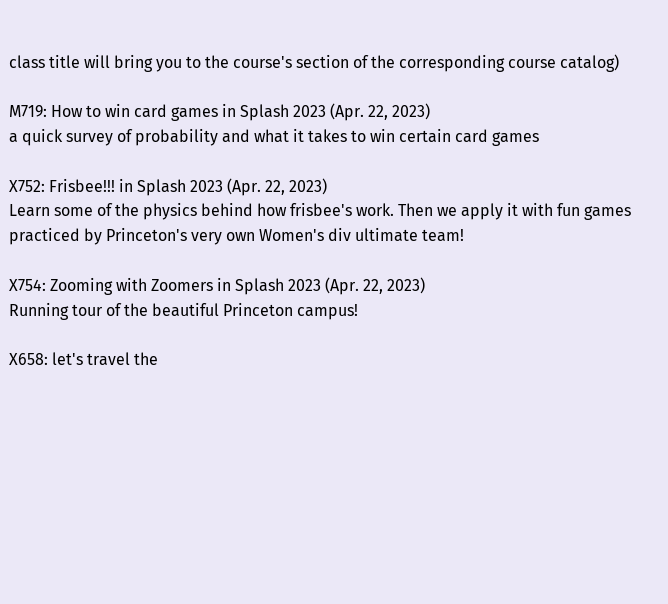class title will bring you to the course's section of the corresponding course catalog)

M719: How to win card games in Splash 2023 (Apr. 22, 2023)
a quick survey of probability and what it takes to win certain card games

X752: Frisbee!!! in Splash 2023 (Apr. 22, 2023)
Learn some of the physics behind how frisbee's work. Then we apply it with fun games practiced by Princeton's very own Women's div ultimate team!

X754: Zooming with Zoomers in Splash 2023 (Apr. 22, 2023)
Running tour of the beautiful Princeton campus!

X658: let's travel the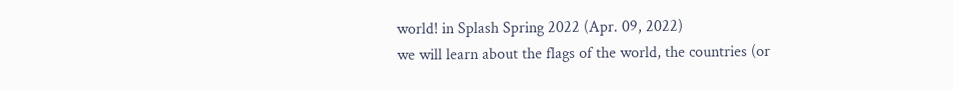world! in Splash Spring 2022 (Apr. 09, 2022)
we will learn about the flags of the world, the countries (or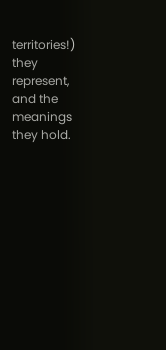territories!) they represent, and the meanings they hold.